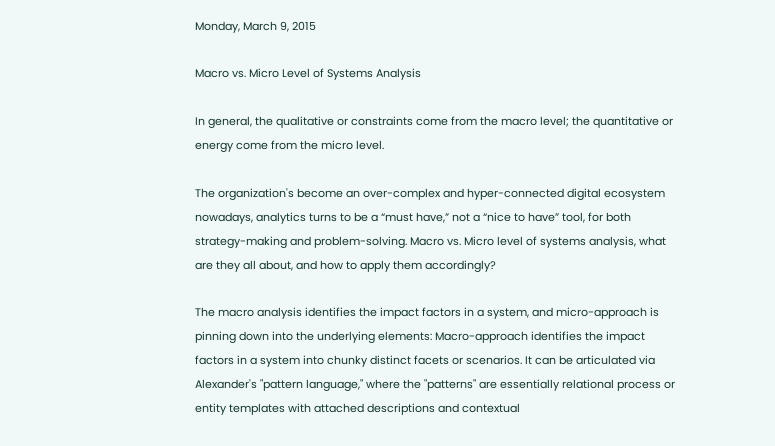Monday, March 9, 2015

Macro vs. Micro Level of Systems Analysis

In general, the qualitative or constraints come from the macro level; the quantitative or energy come from the micro level.

The organization's become an over-complex and hyper-connected digital ecosystem nowadays, analytics turns to be a “must have,” not a “nice to have” tool, for both strategy-making and problem-solving. Macro vs. Micro level of systems analysis, what are they all about, and how to apply them accordingly?

The macro analysis identifies the impact factors in a system, and micro-approach is pinning down into the underlying elements: Macro-approach identifies the impact factors in a system into chunky distinct facets or scenarios. It can be articulated via Alexander's "pattern language," where the "patterns" are essentially relational process or entity templates with attached descriptions and contextual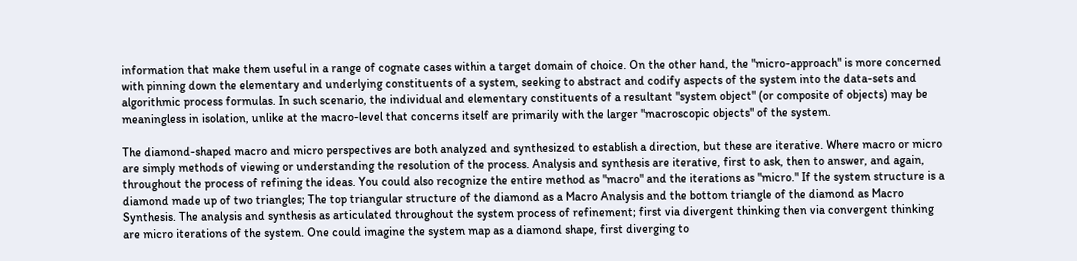information that make them useful in a range of cognate cases within a target domain of choice. On the other hand, the "micro-approach" is more concerned with pinning down the elementary and underlying constituents of a system, seeking to abstract and codify aspects of the system into the data-sets and algorithmic process formulas. In such scenario, the individual and elementary constituents of a resultant "system object" (or composite of objects) may be meaningless in isolation, unlike at the macro-level that concerns itself are primarily with the larger "macroscopic objects" of the system.

The diamond-shaped macro and micro perspectives are both analyzed and synthesized to establish a direction, but these are iterative. Where macro or micro are simply methods of viewing or understanding the resolution of the process. Analysis and synthesis are iterative, first to ask, then to answer, and again, throughout the process of refining the ideas. You could also recognize the entire method as "macro" and the iterations as "micro." If the system structure is a diamond made up of two triangles; The top triangular structure of the diamond as a Macro Analysis and the bottom triangle of the diamond as Macro Synthesis. The analysis and synthesis as articulated throughout the system process of refinement; first via divergent thinking then via convergent thinking are micro iterations of the system. One could imagine the system map as a diamond shape, first diverging to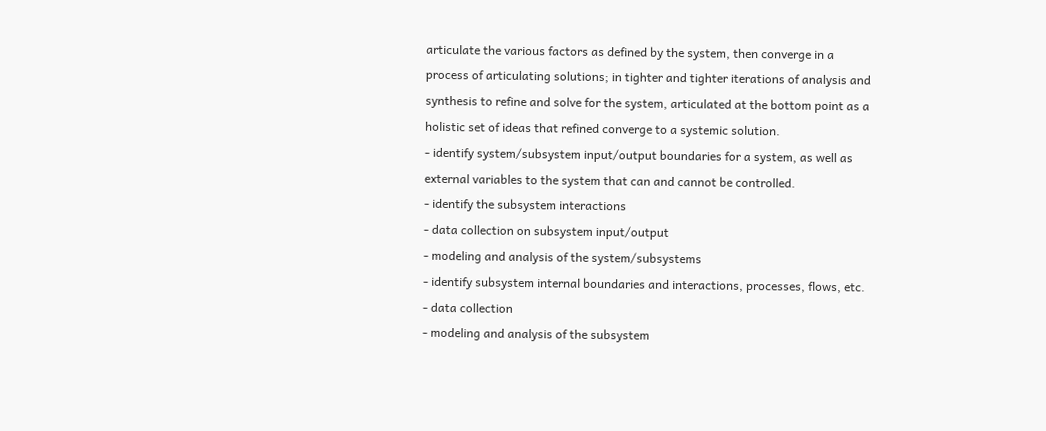articulate the various factors as defined by the system, then converge in a process of articulating solutions; in tighter and tighter iterations of analysis and synthesis to refine and solve for the system, articulated at the bottom point as a holistic set of ideas that refined converge to a systemic solution.
- identify system/subsystem input/output boundaries for a system, as well as external variables to the system that can and cannot be controlled.
- identify the subsystem interactions
- data collection on subsystem input/output
- modeling and analysis of the system/subsystems
- identify subsystem internal boundaries and interactions, processes, flows, etc.
- data collection
- modeling and analysis of the subsystem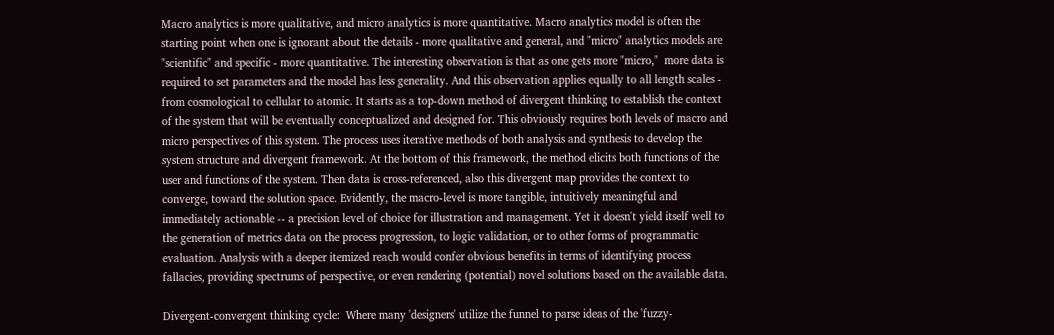Macro analytics is more qualitative, and micro analytics is more quantitative. Macro analytics model is often the starting point when one is ignorant about the details - more qualitative and general, and "micro" analytics models are "scientific" and specific - more quantitative. The interesting observation is that as one gets more "micro,"  more data is required to set parameters and the model has less generality. And this observation applies equally to all length scales - from cosmological to cellular to atomic. It starts as a top-down method of divergent thinking to establish the context of the system that will be eventually conceptualized and designed for. This obviously requires both levels of macro and micro perspectives of this system. The process uses iterative methods of both analysis and synthesis to develop the system structure and divergent framework. At the bottom of this framework, the method elicits both functions of the user and functions of the system. Then data is cross-referenced, also this divergent map provides the context to converge, toward the solution space. Evidently, the macro-level is more tangible, intuitively meaningful and immediately actionable -- a precision level of choice for illustration and management. Yet it doesn't yield itself well to the generation of metrics data on the process progression, to logic validation, or to other forms of programmatic evaluation. Analysis with a deeper itemized reach would confer obvious benefits in terms of identifying process fallacies, providing spectrums of perspective, or even rendering (potential) novel solutions based on the available data.

Divergent-convergent thinking cycle:  Where many 'designers' utilize the funnel to parse ideas of the 'fuzzy-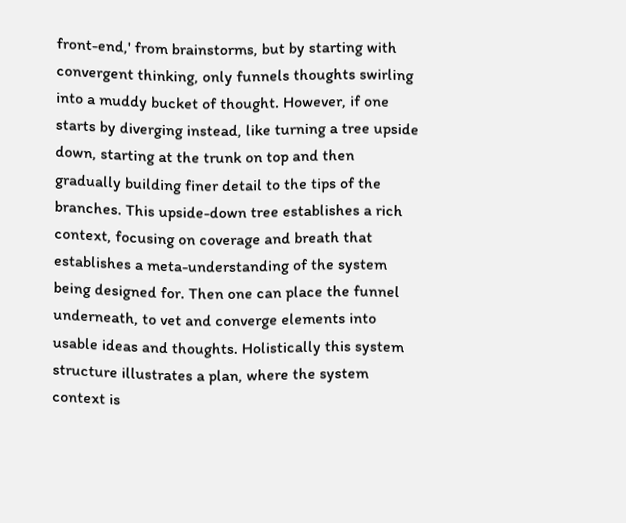front-end,' from brainstorms, but by starting with convergent thinking, only funnels thoughts swirling into a muddy bucket of thought. However, if one starts by diverging instead, like turning a tree upside down, starting at the trunk on top and then gradually building finer detail to the tips of the branches. This upside-down tree establishes a rich context, focusing on coverage and breath that establishes a meta-understanding of the system being designed for. Then one can place the funnel underneath, to vet and converge elements into usable ideas and thoughts. Holistically this system structure illustrates a plan, where the system context is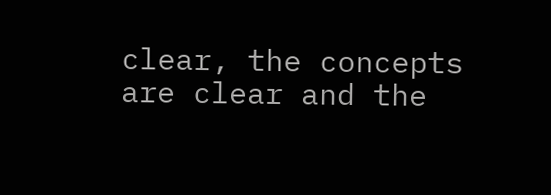clear, the concepts are clear and the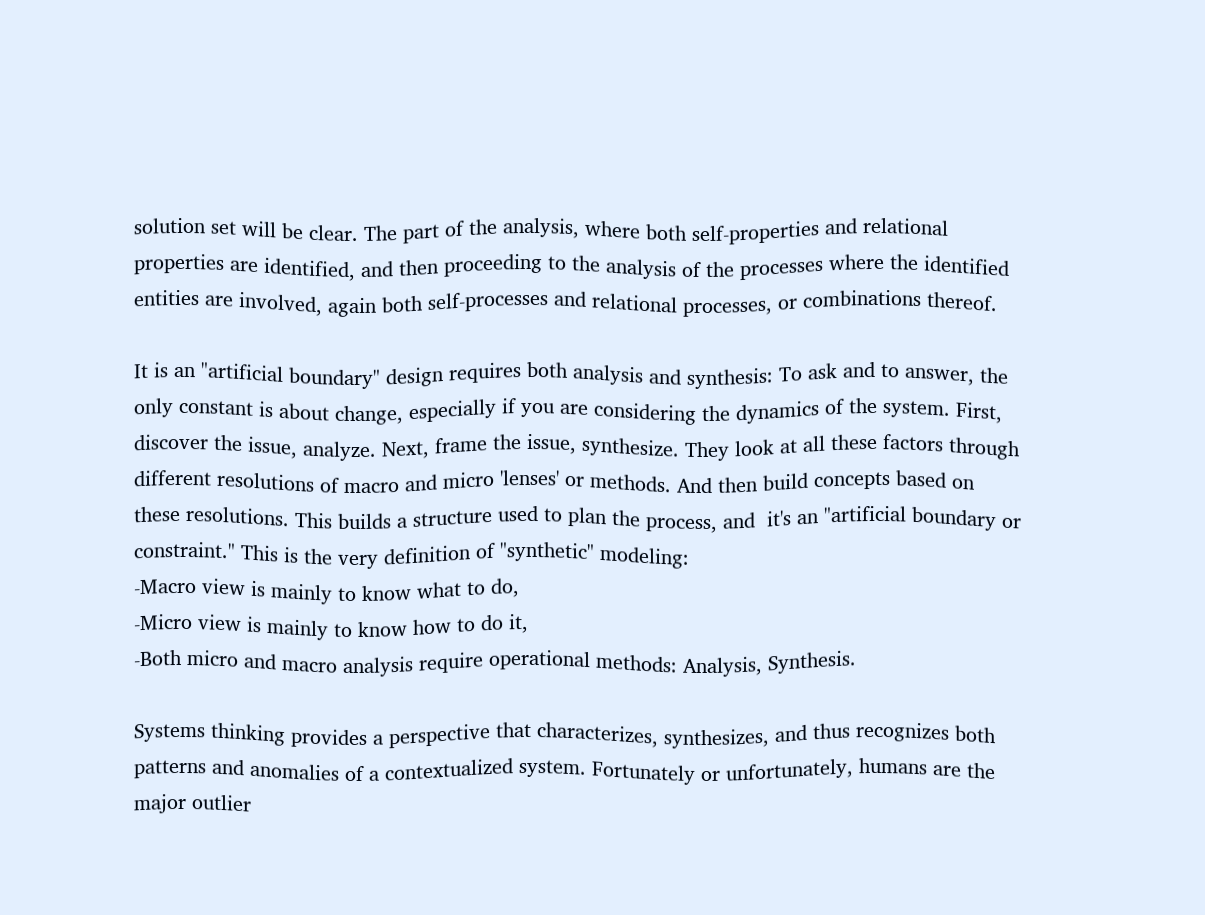solution set will be clear. The part of the analysis, where both self-properties and relational properties are identified, and then proceeding to the analysis of the processes where the identified entities are involved, again both self-processes and relational processes, or combinations thereof.

It is an "artificial boundary" design requires both analysis and synthesis: To ask and to answer, the only constant is about change, especially if you are considering the dynamics of the system. First, discover the issue, analyze. Next, frame the issue, synthesize. They look at all these factors through different resolutions of macro and micro 'lenses' or methods. And then build concepts based on these resolutions. This builds a structure used to plan the process, and  it's an "artificial boundary or constraint." This is the very definition of "synthetic" modeling:
-Macro view is mainly to know what to do,
-Micro view is mainly to know how to do it,
-Both micro and macro analysis require operational methods: Analysis, Synthesis.

Systems thinking provides a perspective that characterizes, synthesizes, and thus recognizes both patterns and anomalies of a contextualized system. Fortunately or unfortunately, humans are the major outlier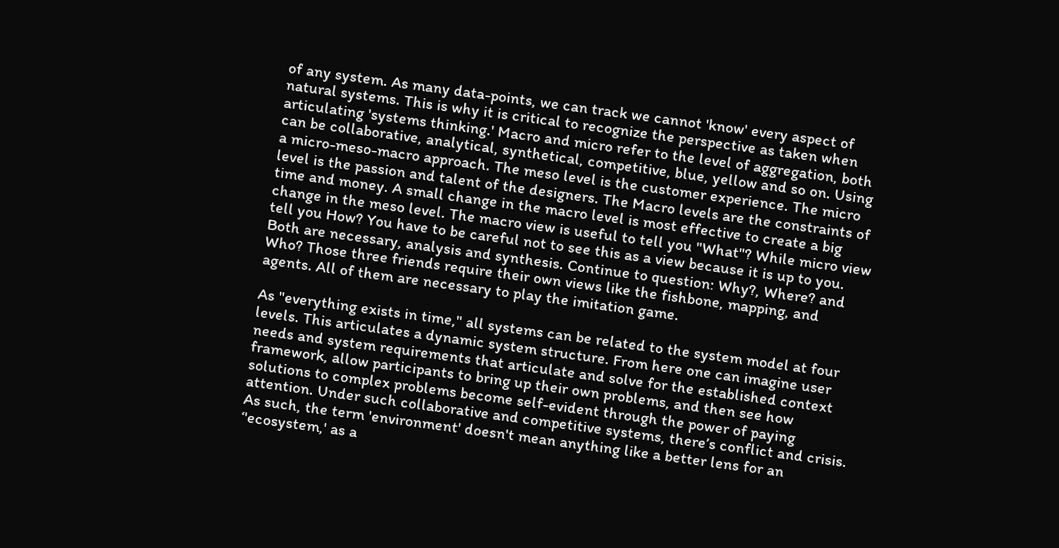of any system. As many data-points, we can track we cannot 'know' every aspect of natural systems. This is why it is critical to recognize the perspective as taken when articulating 'systems thinking.' Macro and micro refer to the level of aggregation, both can be collaborative, analytical, synthetical, competitive, blue, yellow and so on. Using a micro-meso-macro approach. The meso level is the customer experience. The micro level is the passion and talent of the designers. The Macro levels are the constraints of time and money. A small change in the macro level is most effective to create a big change in the meso level. The macro view is useful to tell you "What"? While micro view tell you How? You have to be careful not to see this as a view because it is up to you. Both are necessary, analysis and synthesis. Continue to question: Why?, Where? and Who? Those three friends require their own views like the fishbone, mapping, and agents. All of them are necessary to play the imitation game.

As "everything exists in time," all systems can be related to the system model at four levels. This articulates a dynamic system structure. From here one can imagine user needs and system requirements that articulate and solve for the established context framework, allow participants to bring up their own problems, and then see how solutions to complex problems become self-evident through the power of paying attention. Under such collaborative and competitive systems, there’s conflict and crisis. As such, the term 'environment' doesn't mean anything like a better lens for an ‘'ecosystem,' as a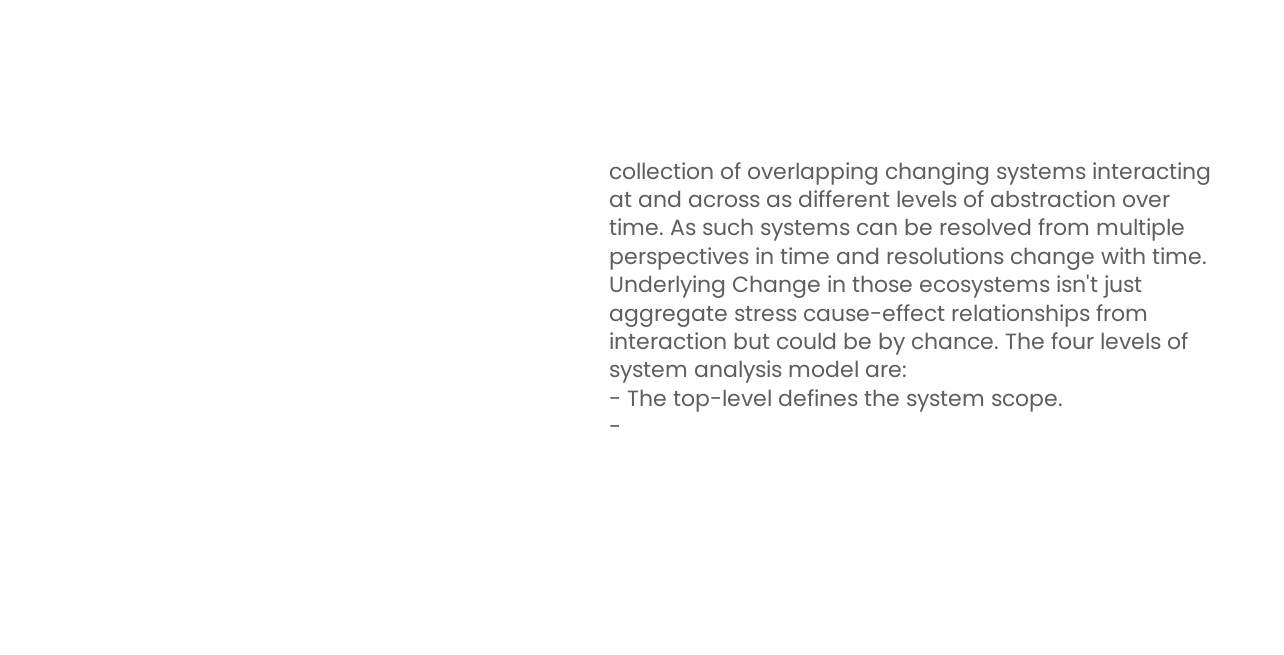collection of overlapping changing systems interacting at and across as different levels of abstraction over time. As such systems can be resolved from multiple perspectives in time and resolutions change with time. Underlying Change in those ecosystems isn't just aggregate stress cause-effect relationships from interaction but could be by chance. The four levels of system analysis model are:
- The top-level defines the system scope.
-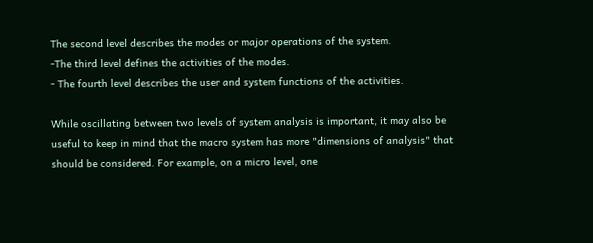The second level describes the modes or major operations of the system.
-The third level defines the activities of the modes.
- The fourth level describes the user and system functions of the activities.

While oscillating between two levels of system analysis is important, it may also be useful to keep in mind that the macro system has more "dimensions of analysis" that should be considered. For example, on a micro level, one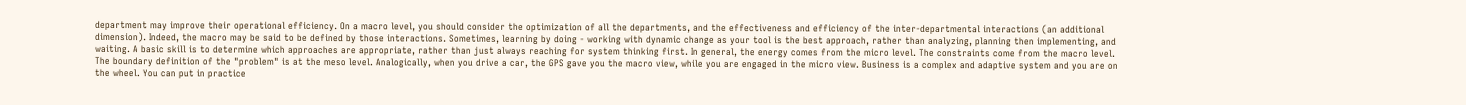department may improve their operational efficiency. On a macro level, you should consider the optimization of all the departments, and the effectiveness and efficiency of the inter-departmental interactions (an additional dimension). Indeed, the macro may be said to be defined by those interactions. Sometimes, learning by doing - working with dynamic change as your tool is the best approach, rather than analyzing, planning then implementing, and waiting. A basic skill is to determine which approaches are appropriate, rather than just always reaching for system thinking first. In general, the energy comes from the micro level. The constraints come from the macro level. The boundary definition of the "problem" is at the meso level. Analogically, when you drive a car, the GPS gave you the macro view, while you are engaged in the micro view. Business is a complex and adaptive system and you are on the wheel. You can put in practice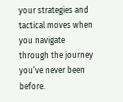your strategies and tactical moves when you navigate through the journey you’ve never been before.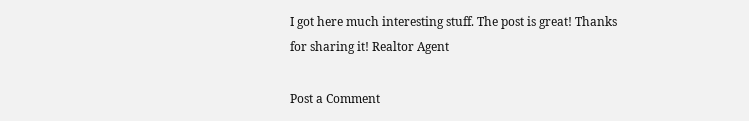I got here much interesting stuff. The post is great! Thanks for sharing it! Realtor Agent

Post a Comment